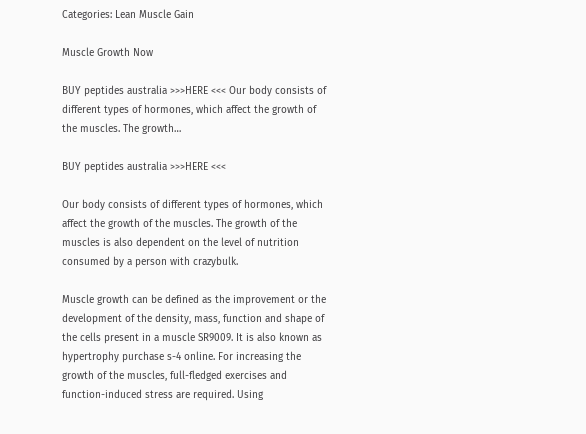Categories: Lean Muscle Gain

Muscle Growth Now

BUY peptides australia >>>HERE <<< Our body consists of different types of hormones, which affect the growth of the muscles. The growth…

BUY peptides australia >>>HERE <<<

Our body consists of different types of hormones, which affect the growth of the muscles. The growth of the muscles is also dependent on the level of nutrition consumed by a person with crazybulk.

Muscle growth can be defined as the improvement or the development of the density, mass, function and shape of the cells present in a muscle SR9009. It is also known as hypertrophy purchase s-4 online. For increasing the growth of the muscles, full-fledged exercises and function-induced stress are required. Using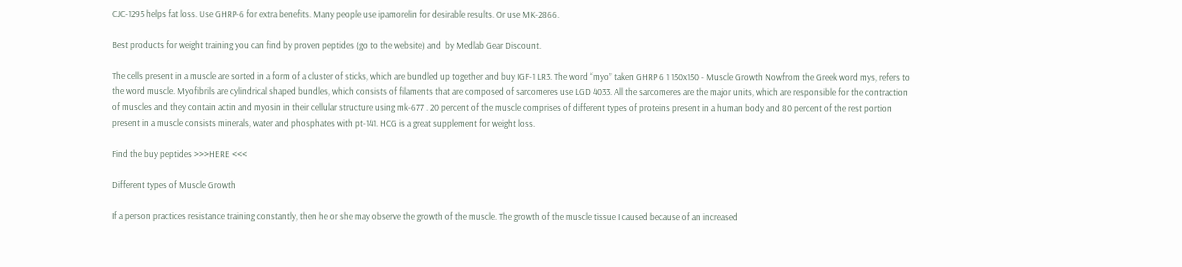CJC-1295 helps fat loss. Use GHRP-6 for extra benefits. Many people use ipamorelin for desirable results. Or use MK-2866.

Best products for weight training you can find by proven peptides (go to the website) and  by Medlab Gear Discount.

The cells present in a muscle are sorted in a form of a cluster of sticks, which are bundled up together and buy IGF-1 LR3. The word “myo” taken GHRP 6 1 150x150 - Muscle Growth Nowfrom the Greek word mys, refers to the word muscle. Myofibrils are cylindrical shaped bundles, which consists of filaments that are composed of sarcomeres use LGD 4033. All the sarcomeres are the major units, which are responsible for the contraction of muscles and they contain actin and myosin in their cellular structure using mk-677 . 20 percent of the muscle comprises of different types of proteins present in a human body and 80 percent of the rest portion present in a muscle consists minerals, water and phosphates with pt-141. HCG is a great supplement for weight loss.

Find the buy peptides >>>HERE <<<

Different types of Muscle Growth

If a person practices resistance training constantly, then he or she may observe the growth of the muscle. The growth of the muscle tissue I caused because of an increased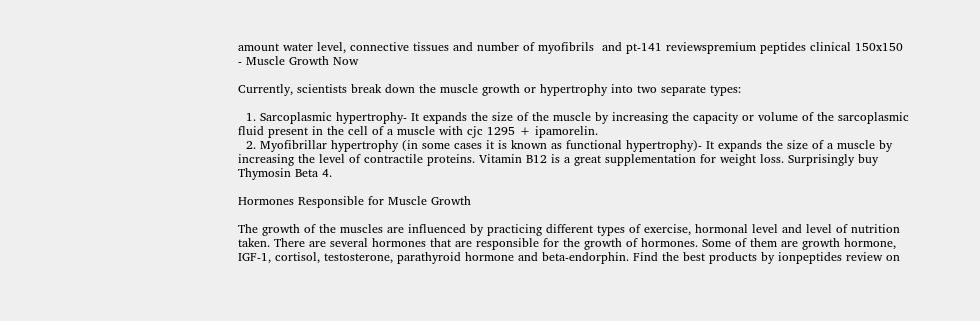amount water level, connective tissues and number of myofibrils  and pt-141 reviewspremium peptides clinical 150x150 - Muscle Growth Now

Currently, scientists break down the muscle growth or hypertrophy into two separate types:

  1. Sarcoplasmic hypertrophy- It expands the size of the muscle by increasing the capacity or volume of the sarcoplasmic fluid present in the cell of a muscle with cjc 1295 + ipamorelin.
  2. Myofibrillar hypertrophy (in some cases it is known as functional hypertrophy)- It expands the size of a muscle by increasing the level of contractile proteins. Vitamin B12 is a great supplementation for weight loss. Surprisingly buy Thymosin Beta 4.

Hormones Responsible for Muscle Growth

The growth of the muscles are influenced by practicing different types of exercise, hormonal level and level of nutrition taken. There are several hormones that are responsible for the growth of hormones. Some of them are growth hormone, IGF-1, cortisol, testosterone, parathyroid hormone and beta-endorphin. Find the best products by ionpeptides review on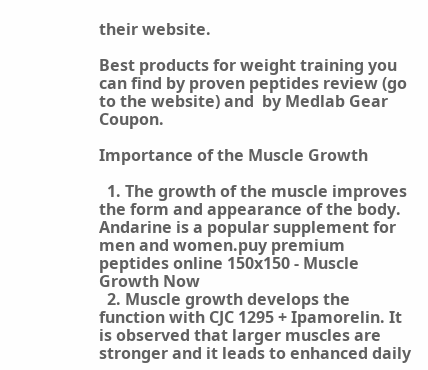their website.

Best products for weight training you can find by proven peptides review (go to the website) and  by Medlab Gear Coupon.

Importance of the Muscle Growth

  1. The growth of the muscle improves the form and appearance of the body. Andarine is a popular supplement for men and women.puy premium peptides online 150x150 - Muscle Growth Now
  2. Muscle growth develops the function with CJC 1295 + Ipamorelin. It is observed that larger muscles are stronger and it leads to enhanced daily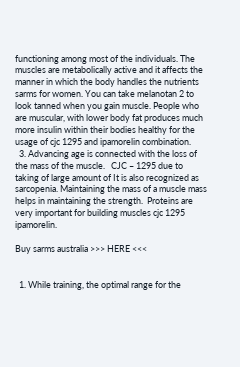functioning among most of the individuals. The muscles are metabolically active and it affects the manner in which the body handles the nutrients sarms for women. You can take melanotan 2 to look tanned when you gain muscle. People who are muscular, with lower body fat produces much more insulin within their bodies healthy for the usage of cjc 1295 and ipamorelin combination.
  3. Advancing age is connected with the loss of the mass of the muscle.   CJC – 1295 due to taking of large amount of It is also recognized as sarcopenia. Maintaining the mass of a muscle mass helps in maintaining the strength.  Proteins are very important for building muscles cjc 1295 ipamorelin.

Buy sarms australia >>> HERE <<<


  1. While training, the optimal range for the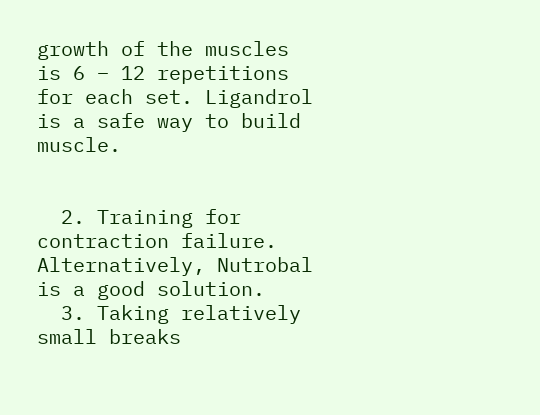growth of the muscles is 6 – 12 repetitions for each set. Ligandrol is a safe way to build muscle.


  2. Training for contraction failure. Alternatively, Nutrobal is a good solution.
  3. Taking relatively small breaks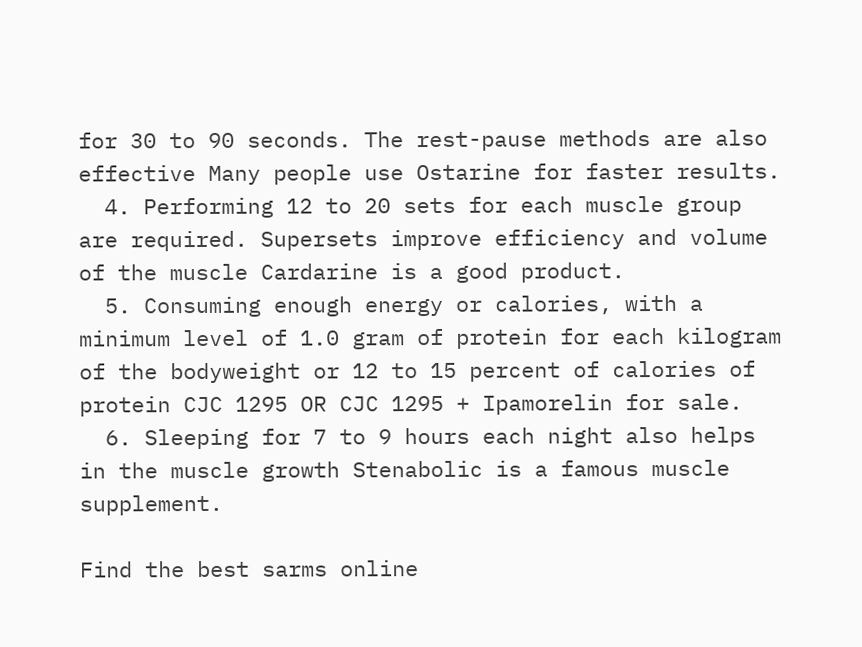for 30 to 90 seconds. The rest-pause methods are also effective Many people use Ostarine for faster results.
  4. Performing 12 to 20 sets for each muscle group are required. Supersets improve efficiency and volume of the muscle Cardarine is a good product.
  5. Consuming enough energy or calories, with a minimum level of 1.0 gram of protein for each kilogram of the bodyweight or 12 to 15 percent of calories of protein CJC 1295 OR CJC 1295 + Ipamorelin for sale.
  6. Sleeping for 7 to 9 hours each night also helps in the muscle growth Stenabolic is a famous muscle supplement.

Find the best sarms online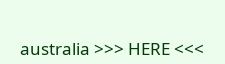australia >>> HERE <<<